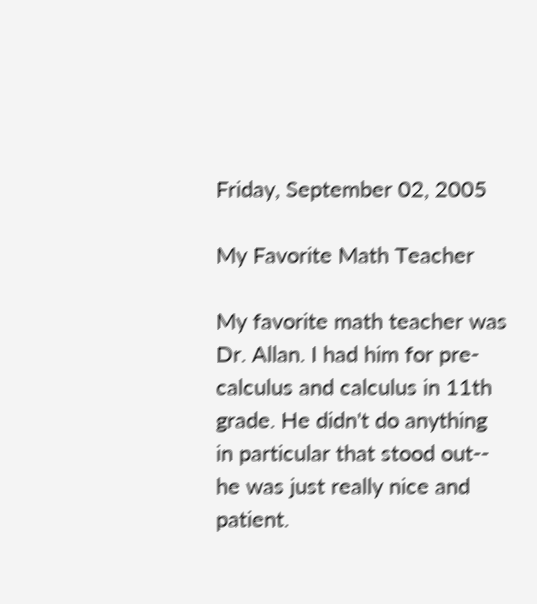Friday, September 02, 2005

My Favorite Math Teacher

My favorite math teacher was Dr. Allan. I had him for pre-calculus and calculus in 11th grade. He didn't do anything in particular that stood out-- he was just really nice and patient.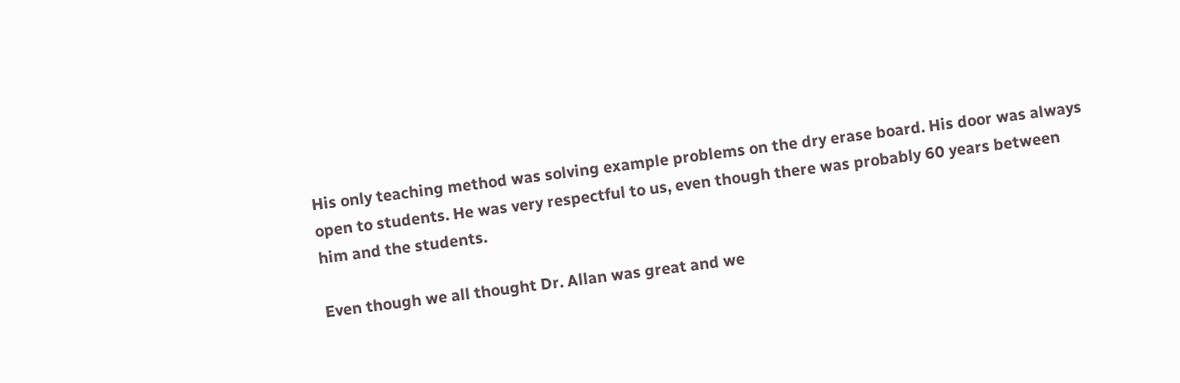His only teaching method was solving example problems on the dry erase board. His door was always open to students. He was very respectful to us, even though there was probably 60 years between him and the students.

Even though we all thought Dr. Allan was great and we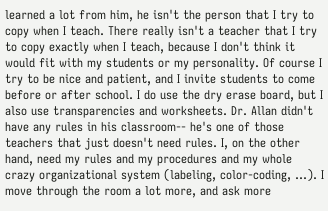learned a lot from him, he isn't the person that I try to copy when I teach. There really isn't a teacher that I try to copy exactly when I teach, because I don't think it would fit with my students or my personality. Of course I try to be nice and patient, and I invite students to come before or after school. I do use the dry erase board, but I also use transparencies and worksheets. Dr. Allan didn't have any rules in his classroom-- he's one of those teachers that just doesn't need rules. I, on the other hand, need my rules and my procedures and my whole crazy organizational system (labeling, color-coding, ...). I move through the room a lot more, and ask more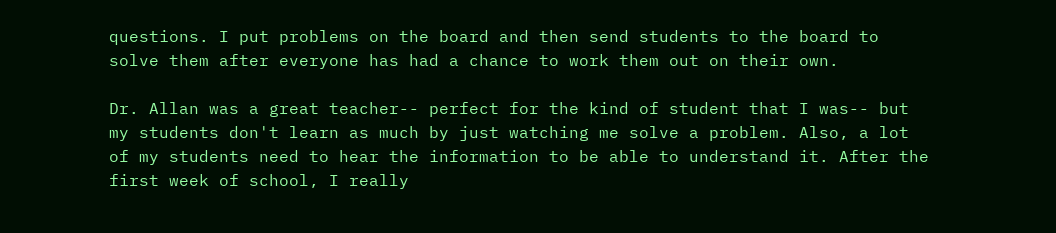questions. I put problems on the board and then send students to the board to solve them after everyone has had a chance to work them out on their own.

Dr. Allan was a great teacher-- perfect for the kind of student that I was-- but my students don't learn as much by just watching me solve a problem. Also, a lot of my students need to hear the information to be able to understand it. After the first week of school, I really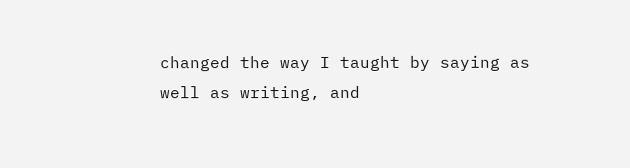changed the way I taught by saying as well as writing, and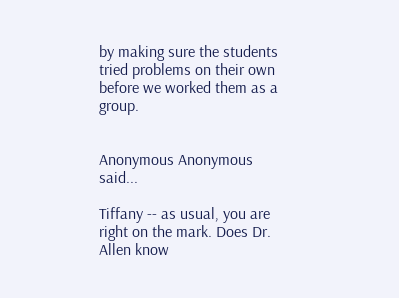by making sure the students tried problems on their own before we worked them as a group.


Anonymous Anonymous said...

Tiffany -- as usual, you are right on the mark. Does Dr. Allen know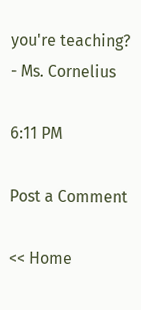you're teaching? - Ms. Cornelius

6:11 PM

Post a Comment

<< Home